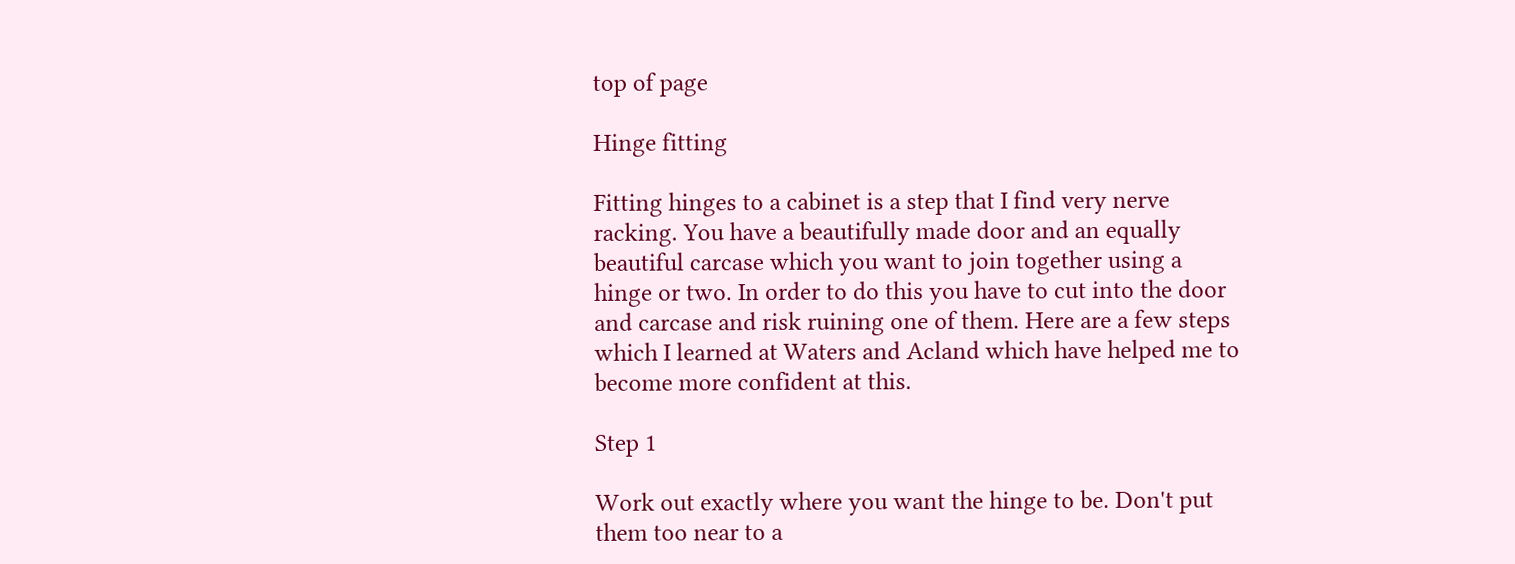top of page

Hinge fitting

Fitting hinges to a cabinet is a step that I find very nerve racking. You have a beautifully made door and an equally beautiful carcase which you want to join together using a hinge or two. In order to do this you have to cut into the door and carcase and risk ruining one of them. Here are a few steps which I learned at Waters and Acland which have helped me to become more confident at this.

Step 1

Work out exactly where you want the hinge to be. Don't put them too near to a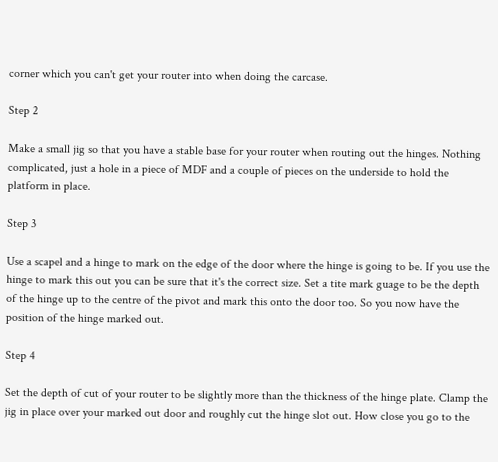corner which you can't get your router into when doing the carcase.

Step 2

Make a small jig so that you have a stable base for your router when routing out the hinges. Nothing complicated, just a hole in a piece of MDF and a couple of pieces on the underside to hold the platform in place.

Step 3

Use a scapel and a hinge to mark on the edge of the door where the hinge is going to be. If you use the hinge to mark this out you can be sure that it's the correct size. Set a tite mark guage to be the depth of the hinge up to the centre of the pivot and mark this onto the door too. So you now have the position of the hinge marked out.

Step 4

Set the depth of cut of your router to be slightly more than the thickness of the hinge plate. Clamp the jig in place over your marked out door and roughly cut the hinge slot out. How close you go to the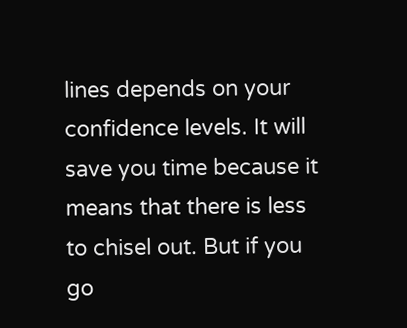lines depends on your confidence levels. It will save you time because it means that there is less to chisel out. But if you go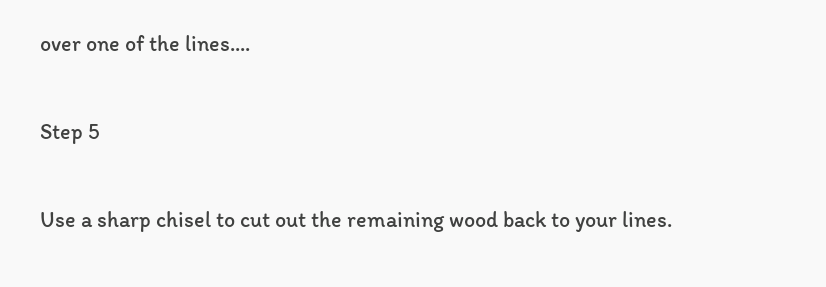over one of the lines....

Step 5

Use a sharp chisel to cut out the remaining wood back to your lines.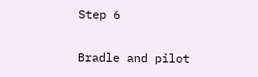Step 6

Bradle and pilot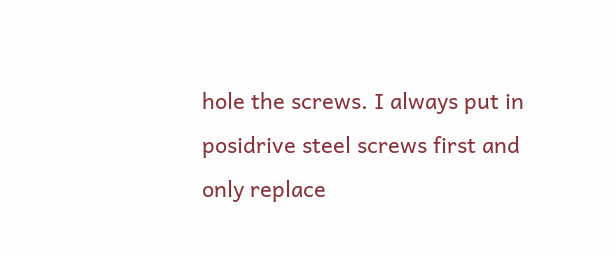hole the screws. I always put in posidrive steel screws first and only replace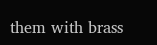them with brass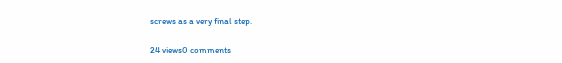screws as a very final step.

24 views0 comments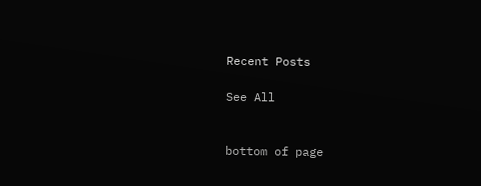Recent Posts

See All


bottom of page